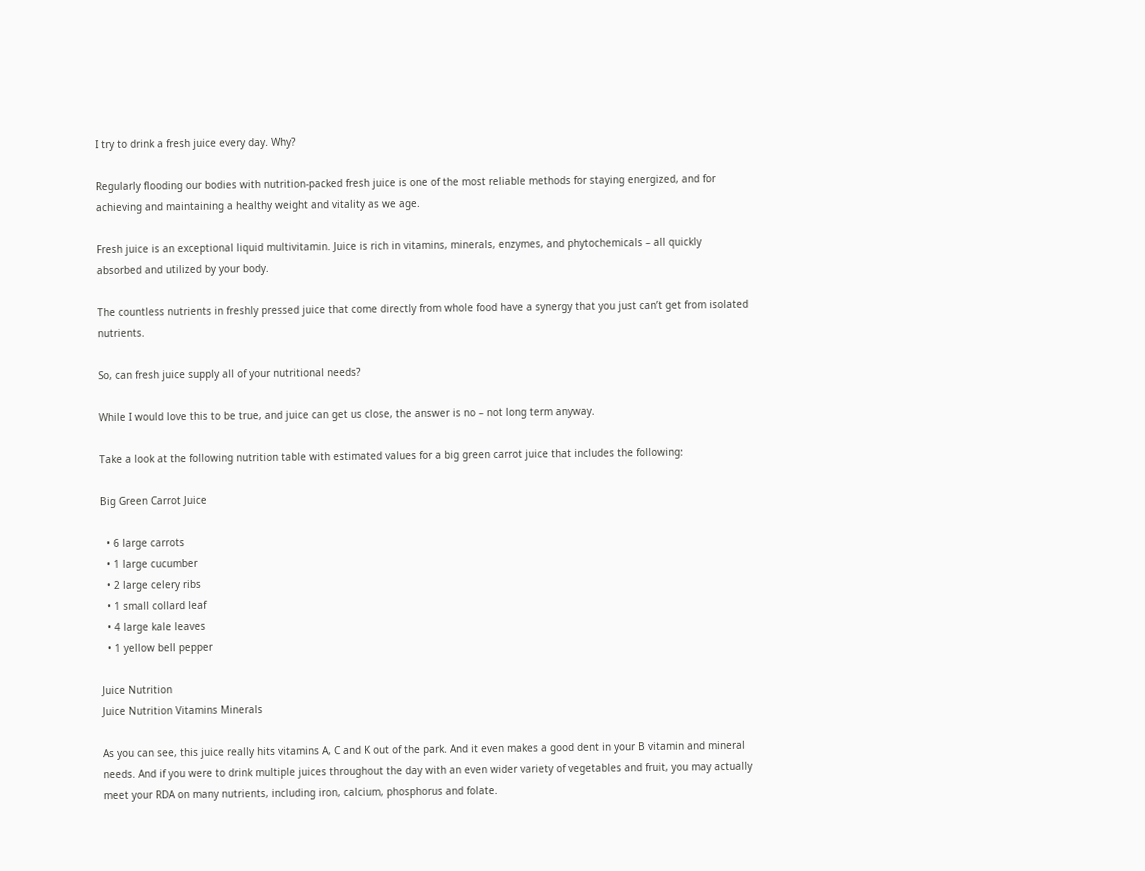I try to drink a fresh juice every day. Why?

Regularly flooding our bodies with nutrition-packed fresh juice is one of the most reliable methods for staying energized, and for achieving and maintaining a healthy weight and vitality as we age.

Fresh juice is an exceptional liquid multivitamin. Juice is rich in vitamins, minerals, enzymes, and phytochemicals – all quickly absorbed and utilized by your body.

The countless nutrients in freshly pressed juice that come directly from whole food have a synergy that you just can’t get from isolated nutrients.

So, can fresh juice supply all of your nutritional needs?

While I would love this to be true, and juice can get us close, the answer is no – not long term anyway.

Take a look at the following nutrition table with estimated values for a big green carrot juice that includes the following:

Big Green Carrot Juice

  • 6 large carrots
  • 1 large cucumber
  • 2 large celery ribs
  • 1 small collard leaf
  • 4 large kale leaves
  • 1 yellow bell pepper

Juice Nutrition
Juice Nutrition Vitamins Minerals

As you can see, this juice really hits vitamins A, C and K out of the park. And it even makes a good dent in your B vitamin and mineral needs. And if you were to drink multiple juices throughout the day with an even wider variety of vegetables and fruit, you may actually meet your RDA on many nutrients, including iron, calcium, phosphorus and folate.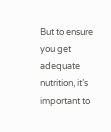But to ensure you get adequate nutrition, it’s important to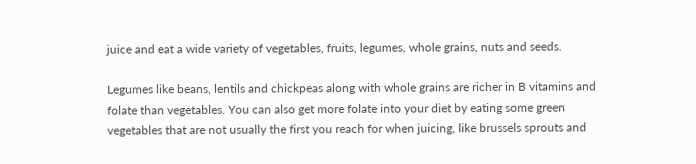juice and eat a wide variety of vegetables, fruits, legumes, whole grains, nuts and seeds.

Legumes like beans, lentils and chickpeas along with whole grains are richer in B vitamins and folate than vegetables. You can also get more folate into your diet by eating some green vegetables that are not usually the first you reach for when juicing, like brussels sprouts and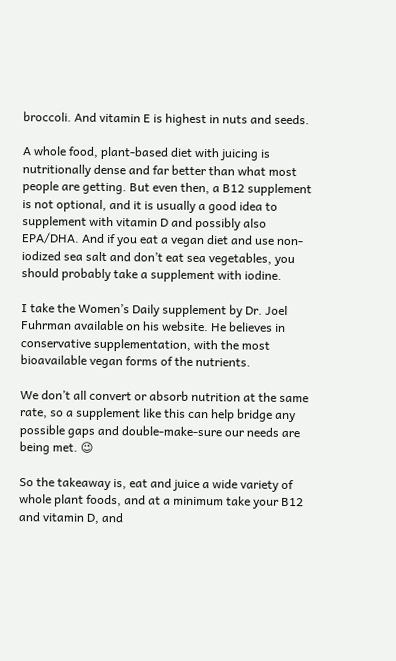broccoli. And vitamin E is highest in nuts and seeds.

A whole food, plant-based diet with juicing is nutritionally dense and far better than what most people are getting. But even then, a B12 supplement is not optional, and it is usually a good idea to supplement with vitamin D and possibly also EPA/DHA. And if you eat a vegan diet and use non-iodized sea salt and don’t eat sea vegetables, you should probably take a supplement with iodine.

I take the Women’s Daily supplement by Dr. Joel Fuhrman available on his website. He believes in conservative supplementation, with the most bioavailable vegan forms of the nutrients.

We don’t all convert or absorb nutrition at the same rate, so a supplement like this can help bridge any possible gaps and double-make-sure our needs are being met. 😉

So the takeaway is, eat and juice a wide variety of whole plant foods, and at a minimum take your B12 and vitamin D, and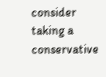consider taking a conservative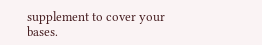supplement to cover your bases.